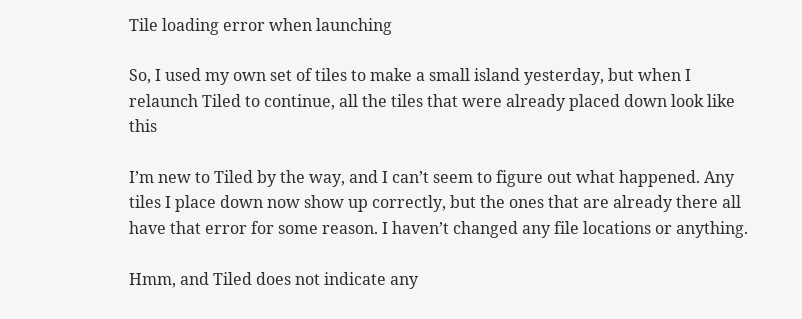Tile loading error when launching

So, I used my own set of tiles to make a small island yesterday, but when I relaunch Tiled to continue, all the tiles that were already placed down look like this

I’m new to Tiled by the way, and I can’t seem to figure out what happened. Any tiles I place down now show up correctly, but the ones that are already there all have that error for some reason. I haven’t changed any file locations or anything.

Hmm, and Tiled does not indicate any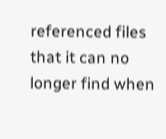referenced files that it can no longer find when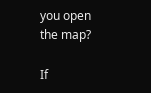you open the map?

If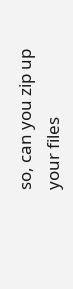so, can you zip up your files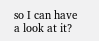so I can have a look at it?